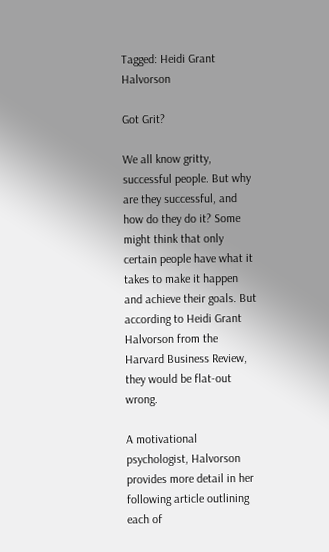Tagged: Heidi Grant Halvorson

Got Grit?

We all know gritty, successful people. But why are they successful, and how do they do it? Some might think that only certain people have what it takes to make it happen and achieve their goals. But according to Heidi Grant Halvorson from the Harvard Business Review, they would be flat-out wrong.

A motivational psychologist, Halvorson provides more detail in her following article outlining each of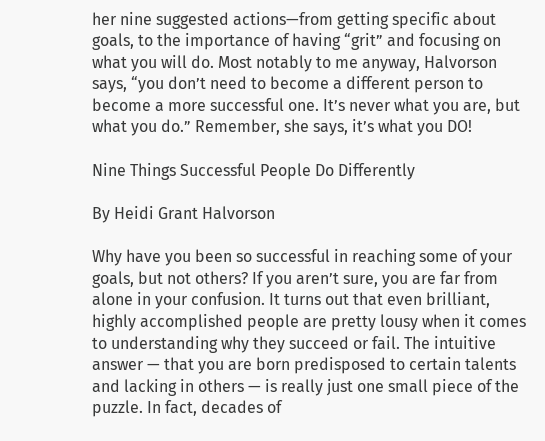her nine suggested actions—from getting specific about goals, to the importance of having “grit” and focusing on what you will do. Most notably to me anyway, Halvorson says, “you don’t need to become a different person to become a more successful one. It’s never what you are, but what you do.” Remember, she says, it’s what you DO!

Nine Things Successful People Do Differently

By Heidi Grant Halvorson

Why have you been so successful in reaching some of your goals, but not others? If you aren’t sure, you are far from alone in your confusion. It turns out that even brilliant, highly accomplished people are pretty lousy when it comes to understanding why they succeed or fail. The intuitive answer — that you are born predisposed to certain talents and lacking in others — is really just one small piece of the puzzle. In fact, decades of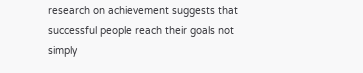research on achievement suggests that successful people reach their goals not simply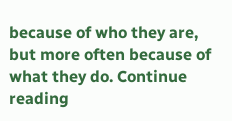because of who they are, but more often because of what they do. Continue reading